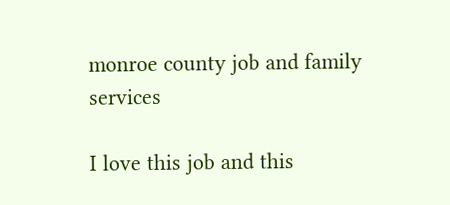monroe county job and family services

I love this job and this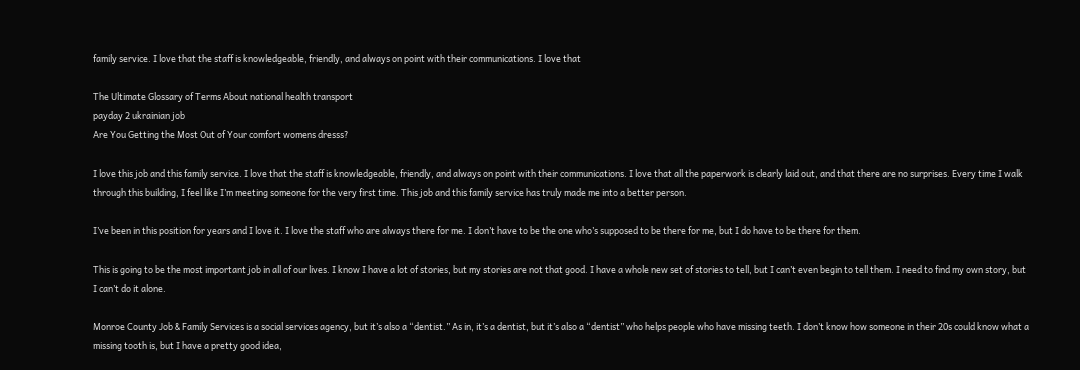family service. I love that the staff is knowledgeable, friendly, and always on point with their communications. I love that

The Ultimate Glossary of Terms About national health transport
payday 2 ukrainian job
Are You Getting the Most Out of Your comfort womens dresss?

I love this job and this family service. I love that the staff is knowledgeable, friendly, and always on point with their communications. I love that all the paperwork is clearly laid out, and that there are no surprises. Every time I walk through this building, I feel like I’m meeting someone for the very first time. This job and this family service has truly made me into a better person.

I’ve been in this position for years and I love it. I love the staff who are always there for me. I don’t have to be the one who’s supposed to be there for me, but I do have to be there for them.

This is going to be the most important job in all of our lives. I know I have a lot of stories, but my stories are not that good. I have a whole new set of stories to tell, but I can’t even begin to tell them. I need to find my own story, but I can’t do it alone.

Monroe County Job & Family Services is a social services agency, but it’s also a “dentist.” As in, it’s a dentist, but it’s also a “dentist” who helps people who have missing teeth. I don’t know how someone in their 20s could know what a missing tooth is, but I have a pretty good idea,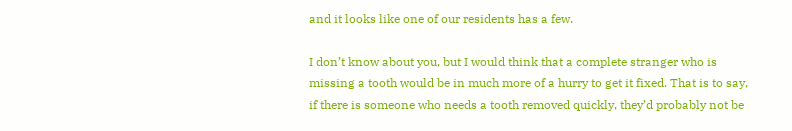and it looks like one of our residents has a few.

I don’t know about you, but I would think that a complete stranger who is missing a tooth would be in much more of a hurry to get it fixed. That is to say, if there is someone who needs a tooth removed quickly, they’d probably not be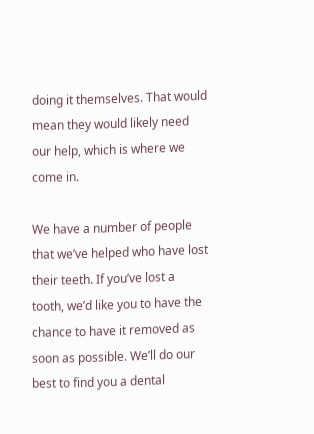doing it themselves. That would mean they would likely need our help, which is where we come in.

We have a number of people that we’ve helped who have lost their teeth. If you’ve lost a tooth, we’d like you to have the chance to have it removed as soon as possible. We’ll do our best to find you a dental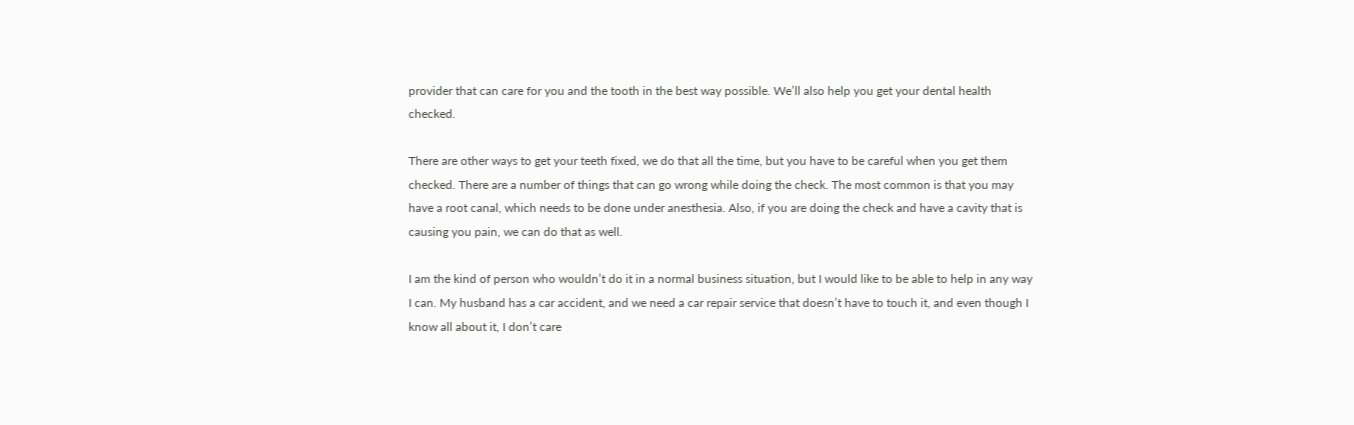provider that can care for you and the tooth in the best way possible. We’ll also help you get your dental health checked.

There are other ways to get your teeth fixed, we do that all the time, but you have to be careful when you get them checked. There are a number of things that can go wrong while doing the check. The most common is that you may have a root canal, which needs to be done under anesthesia. Also, if you are doing the check and have a cavity that is causing you pain, we can do that as well.

I am the kind of person who wouldn’t do it in a normal business situation, but I would like to be able to help in any way I can. My husband has a car accident, and we need a car repair service that doesn’t have to touch it, and even though I know all about it, I don’t care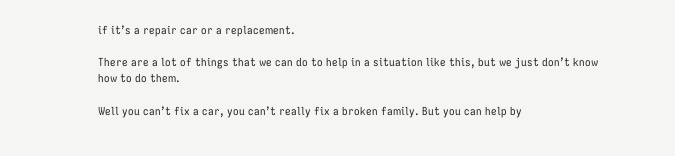if it’s a repair car or a replacement.

There are a lot of things that we can do to help in a situation like this, but we just don’t know how to do them.

Well you can’t fix a car, you can’t really fix a broken family. But you can help by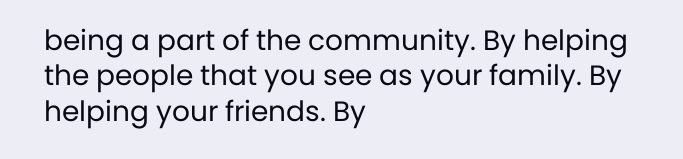being a part of the community. By helping the people that you see as your family. By helping your friends. By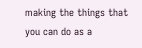making the things that you can do as a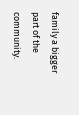family a bigger part of the community.